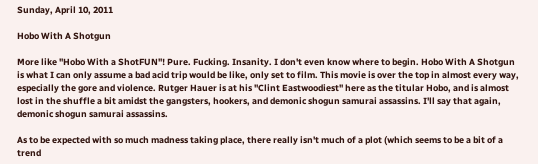Sunday, April 10, 2011

Hobo With A Shotgun

More like "Hobo With a ShotFUN"! Pure. Fucking. Insanity. I don't even know where to begin. Hobo With A Shotgun is what I can only assume a bad acid trip would be like, only set to film. This movie is over the top in almost every way, especially the gore and violence. Rutger Hauer is at his "Clint Eastwoodiest" here as the titular Hobo, and is almost lost in the shuffle a bit amidst the gangsters, hookers, and demonic shogun samurai assassins. I'll say that again, demonic shogun samurai assassins.

As to be expected with so much madness taking place, there really isn't much of a plot (which seems to be a bit of a trend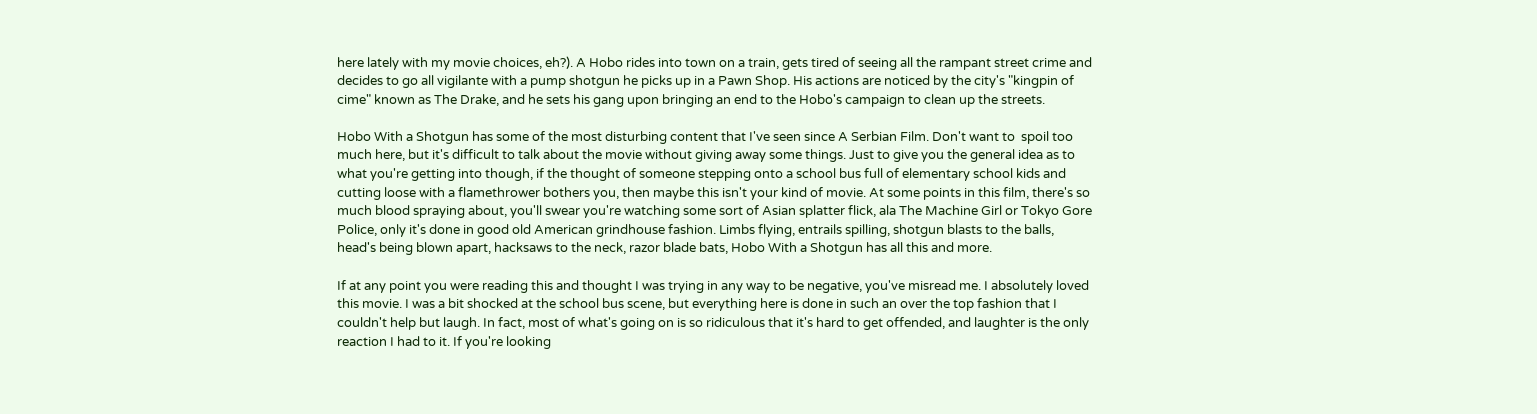here lately with my movie choices, eh?). A Hobo rides into town on a train, gets tired of seeing all the rampant street crime and decides to go all vigilante with a pump shotgun he picks up in a Pawn Shop. His actions are noticed by the city's "kingpin of cime" known as The Drake, and he sets his gang upon bringing an end to the Hobo's campaign to clean up the streets.

Hobo With a Shotgun has some of the most disturbing content that I've seen since A Serbian Film. Don't want to  spoil too much here, but it's difficult to talk about the movie without giving away some things. Just to give you the general idea as to what you're getting into though, if the thought of someone stepping onto a school bus full of elementary school kids and cutting loose with a flamethrower bothers you, then maybe this isn't your kind of movie. At some points in this film, there's so much blood spraying about, you'll swear you're watching some sort of Asian splatter flick, ala The Machine Girl or Tokyo Gore Police, only it's done in good old American grindhouse fashion. Limbs flying, entrails spilling, shotgun blasts to the balls,  head's being blown apart, hacksaws to the neck, razor blade bats, Hobo With a Shotgun has all this and more.

If at any point you were reading this and thought I was trying in any way to be negative, you've misread me. I absolutely loved this movie. I was a bit shocked at the school bus scene, but everything here is done in such an over the top fashion that I couldn't help but laugh. In fact, most of what's going on is so ridiculous that it's hard to get offended, and laughter is the only reaction I had to it. If you're looking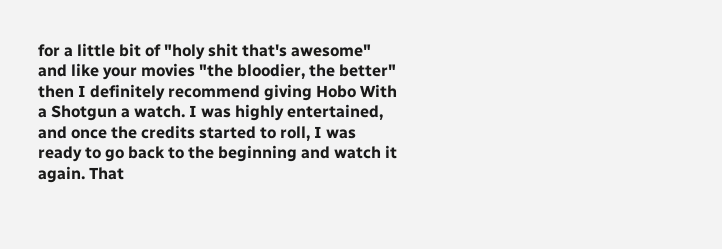for a little bit of "holy shit that's awesome" and like your movies "the bloodier, the better" then I definitely recommend giving Hobo With a Shotgun a watch. I was highly entertained, and once the credits started to roll, I was ready to go back to the beginning and watch it again. That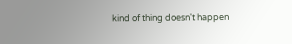kind of thing doesn't happen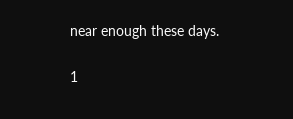near enough these days.

1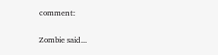comment:

Zombie said...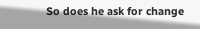So does he ask for change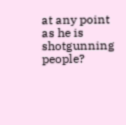at any point as he is shotgunning people?